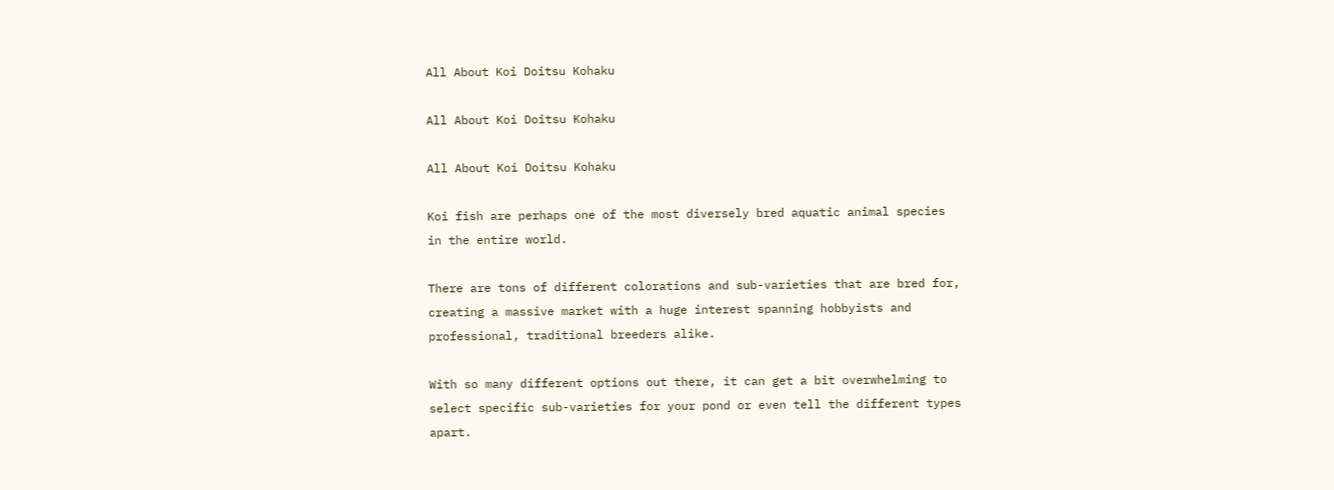All About Koi Doitsu Kohaku

All About Koi Doitsu Kohaku

All About Koi Doitsu Kohaku

Koi fish are perhaps one of the most diversely bred aquatic animal species in the entire world.

There are tons of different colorations and sub-varieties that are bred for, creating a massive market with a huge interest spanning hobbyists and professional, traditional breeders alike.

With so many different options out there, it can get a bit overwhelming to select specific sub-varieties for your pond or even tell the different types apart.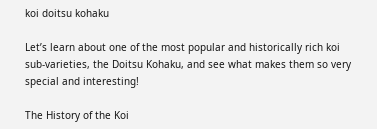koi doitsu kohaku

Let’s learn about one of the most popular and historically rich koi sub-varieties, the Doitsu Kohaku, and see what makes them so very special and interesting!

The History of the Koi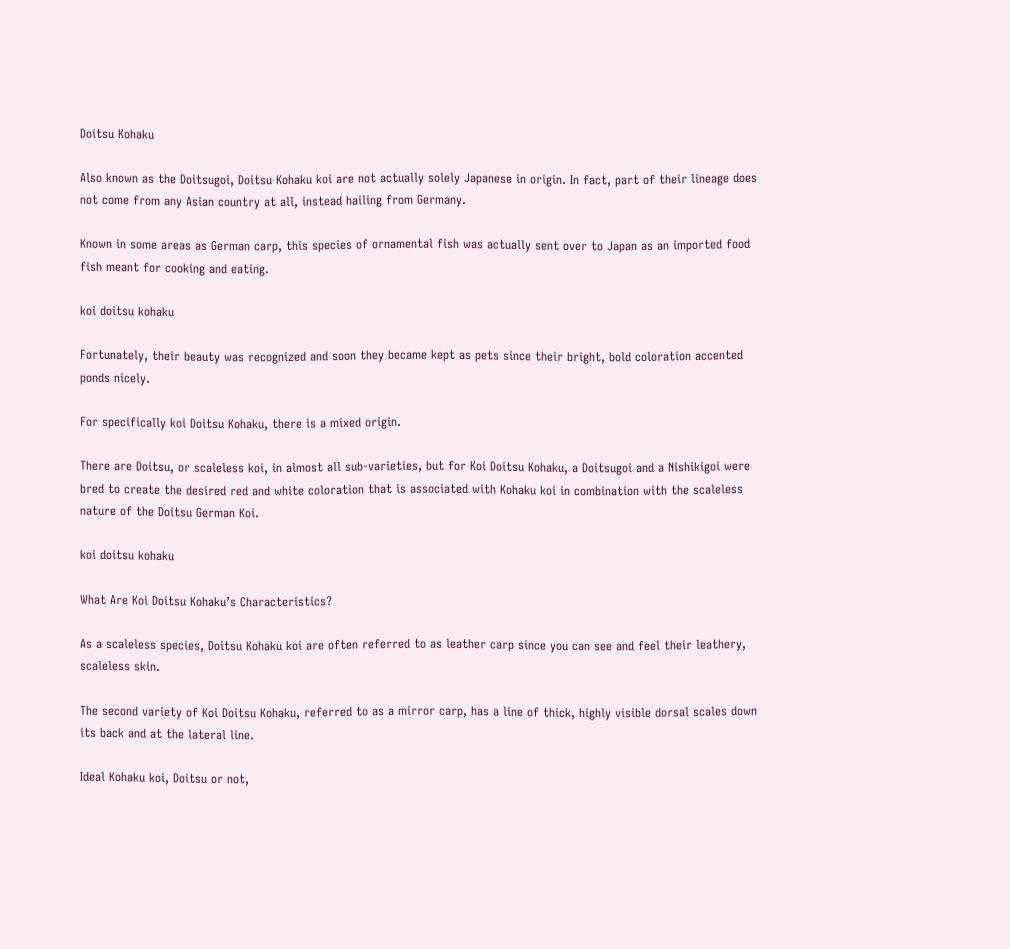Doitsu Kohaku

Also known as the Doitsugoi, Doitsu Kohaku koi are not actually solely Japanese in origin. In fact, part of their lineage does not come from any Asian country at all, instead hailing from Germany.

Known in some areas as German carp, this species of ornamental fish was actually sent over to Japan as an imported food fish meant for cooking and eating.

koi doitsu kohaku

Fortunately, their beauty was recognized and soon they became kept as pets since their bright, bold coloration accented ponds nicely.

For specifically koi Doitsu Kohaku, there is a mixed origin.

There are Doitsu, or scaleless koi, in almost all sub-varieties, but for Koi Doitsu Kohaku, a Doitsugoi and a Nishikigoi were bred to create the desired red and white coloration that is associated with Kohaku koi in combination with the scaleless nature of the Doitsu German Koi.

koi doitsu kohaku

What Are Koi Doitsu Kohaku’s Characteristics?

As a scaleless species, Doitsu Kohaku koi are often referred to as leather carp since you can see and feel their leathery, scaleless skin.

The second variety of Koi Doitsu Kohaku, referred to as a mirror carp, has a line of thick, highly visible dorsal scales down its back and at the lateral line.

Ideal Kohaku koi, Doitsu or not,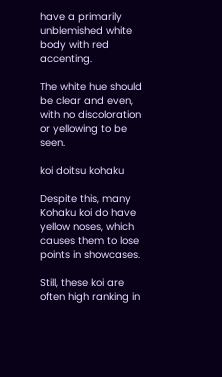have a primarily unblemished white body with red accenting.

The white hue should be clear and even, with no discoloration or yellowing to be seen.

koi doitsu kohaku

Despite this, many Kohaku koi do have yellow noses, which causes them to lose points in showcases.

Still, these koi are often high ranking in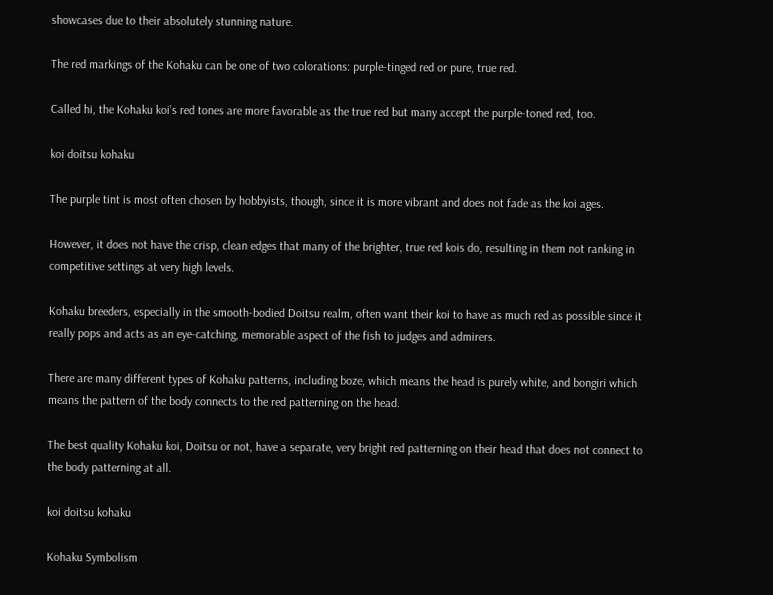showcases due to their absolutely stunning nature.

The red markings of the Kohaku can be one of two colorations: purple-tinged red or pure, true red.

Called hi, the Kohaku koi’s red tones are more favorable as the true red but many accept the purple-toned red, too.

koi doitsu kohaku

The purple tint is most often chosen by hobbyists, though, since it is more vibrant and does not fade as the koi ages.

However, it does not have the crisp, clean edges that many of the brighter, true red kois do, resulting in them not ranking in competitive settings at very high levels.

Kohaku breeders, especially in the smooth-bodied Doitsu realm, often want their koi to have as much red as possible since it really pops and acts as an eye-catching, memorable aspect of the fish to judges and admirers.

There are many different types of Kohaku patterns, including boze, which means the head is purely white, and bongiri which means the pattern of the body connects to the red patterning on the head.

The best quality Kohaku koi, Doitsu or not, have a separate, very bright red patterning on their head that does not connect to the body patterning at all.

koi doitsu kohaku

Kohaku Symbolism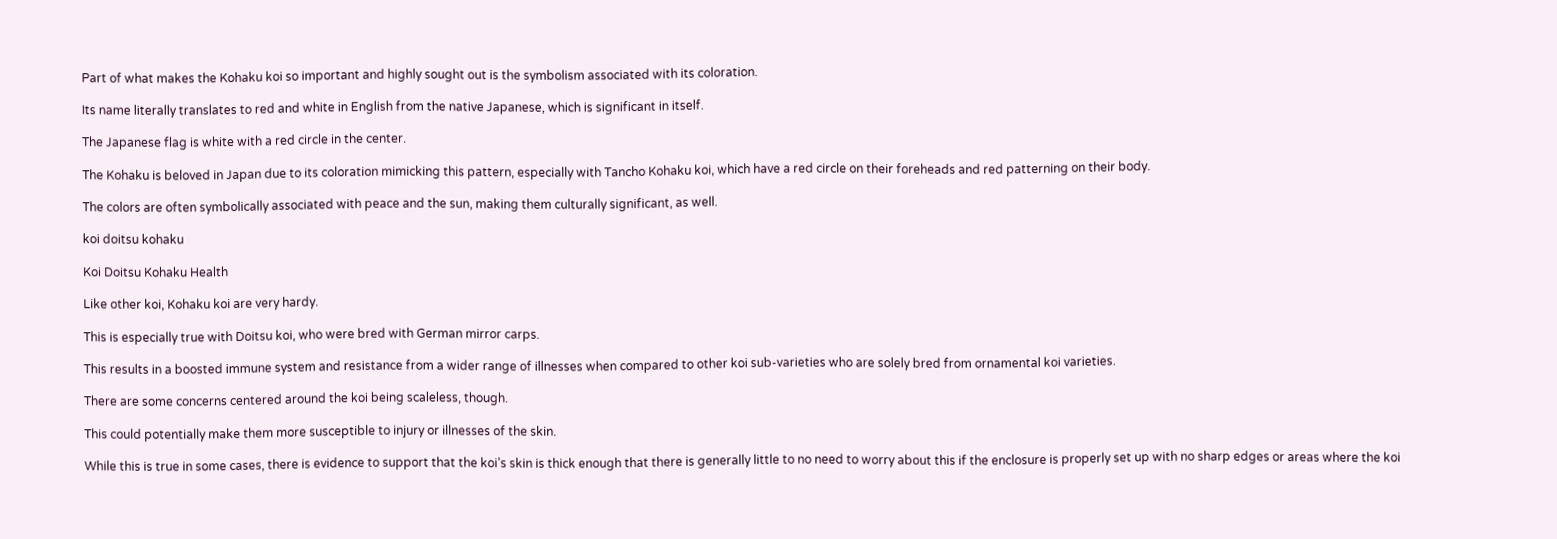Part of what makes the Kohaku koi so important and highly sought out is the symbolism associated with its coloration.

Its name literally translates to red and white in English from the native Japanese, which is significant in itself.

The Japanese flag is white with a red circle in the center.

The Kohaku is beloved in Japan due to its coloration mimicking this pattern, especially with Tancho Kohaku koi, which have a red circle on their foreheads and red patterning on their body.

The colors are often symbolically associated with peace and the sun, making them culturally significant, as well.

koi doitsu kohaku

Koi Doitsu Kohaku Health

Like other koi, Kohaku koi are very hardy.

This is especially true with Doitsu koi, who were bred with German mirror carps.

This results in a boosted immune system and resistance from a wider range of illnesses when compared to other koi sub-varieties who are solely bred from ornamental koi varieties.

There are some concerns centered around the koi being scaleless, though.

This could potentially make them more susceptible to injury or illnesses of the skin.

While this is true in some cases, there is evidence to support that the koi’s skin is thick enough that there is generally little to no need to worry about this if the enclosure is properly set up with no sharp edges or areas where the koi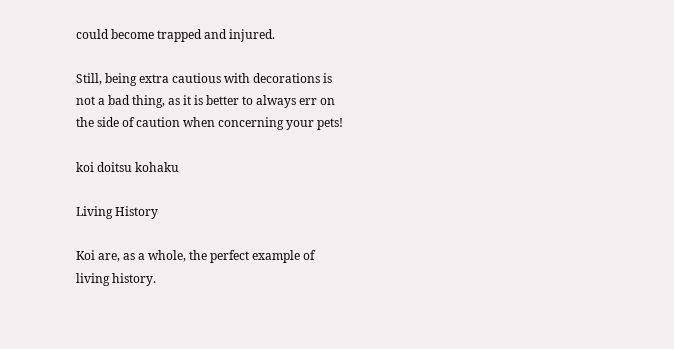could become trapped and injured.

Still, being extra cautious with decorations is not a bad thing, as it is better to always err on the side of caution when concerning your pets!

koi doitsu kohaku

Living History

Koi are, as a whole, the perfect example of living history.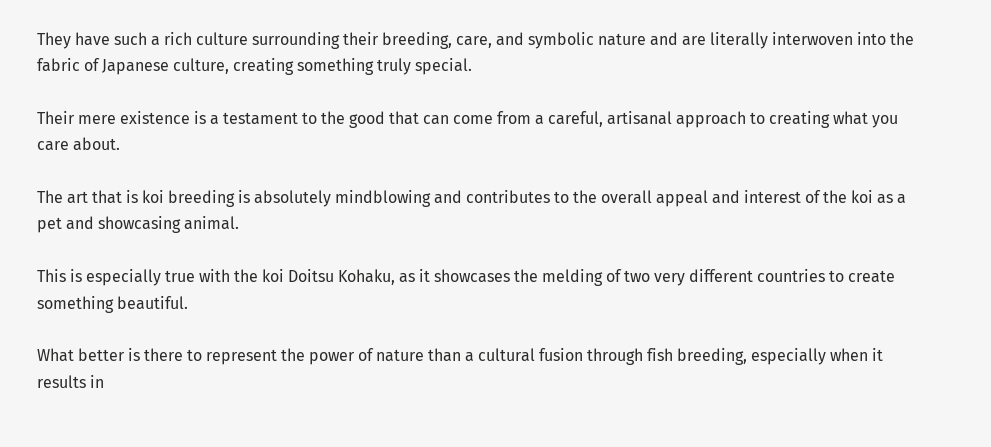They have such a rich culture surrounding their breeding, care, and symbolic nature and are literally interwoven into the fabric of Japanese culture, creating something truly special.

Their mere existence is a testament to the good that can come from a careful, artisanal approach to creating what you care about.

The art that is koi breeding is absolutely mindblowing and contributes to the overall appeal and interest of the koi as a pet and showcasing animal.

This is especially true with the koi Doitsu Kohaku, as it showcases the melding of two very different countries to create something beautiful.

What better is there to represent the power of nature than a cultural fusion through fish breeding, especially when it results in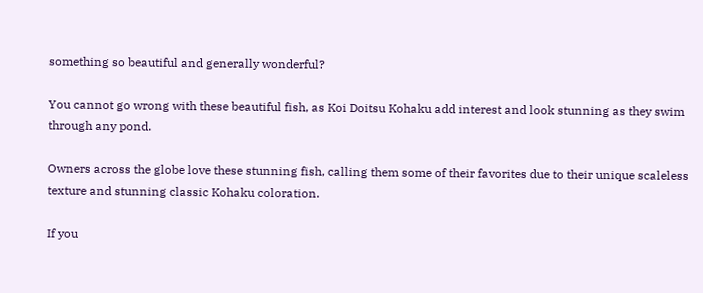something so beautiful and generally wonderful?

You cannot go wrong with these beautiful fish, as Koi Doitsu Kohaku add interest and look stunning as they swim through any pond.

Owners across the globe love these stunning fish, calling them some of their favorites due to their unique scaleless texture and stunning classic Kohaku coloration.

If you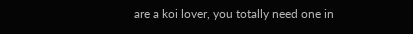are a koi lover, you totally need one in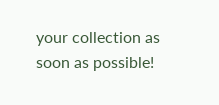your collection as soon as possible!